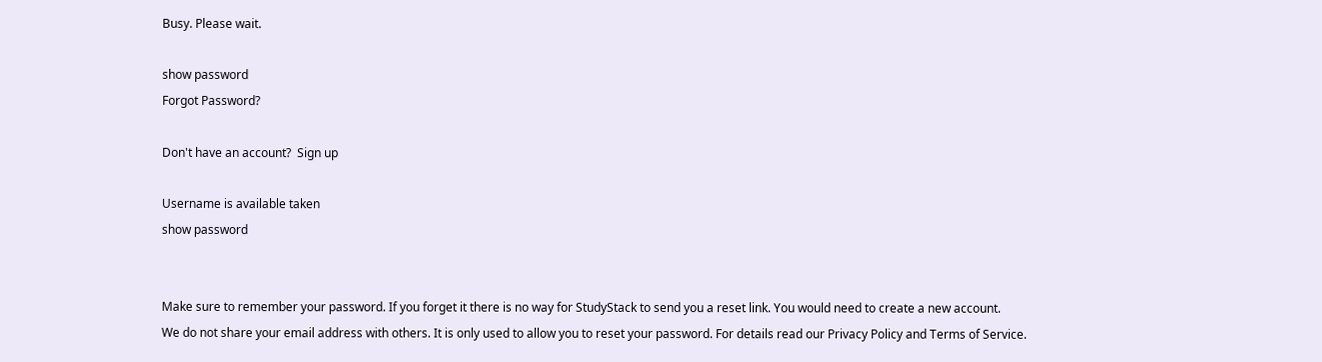Busy. Please wait.

show password
Forgot Password?

Don't have an account?  Sign up

Username is available taken
show password


Make sure to remember your password. If you forget it there is no way for StudyStack to send you a reset link. You would need to create a new account.
We do not share your email address with others. It is only used to allow you to reset your password. For details read our Privacy Policy and Terms of Service.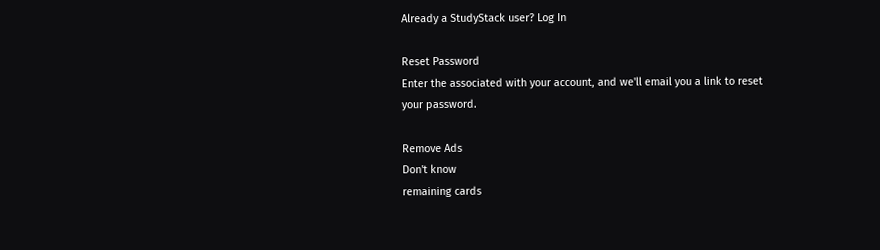Already a StudyStack user? Log In

Reset Password
Enter the associated with your account, and we'll email you a link to reset your password.

Remove Ads
Don't know
remaining cards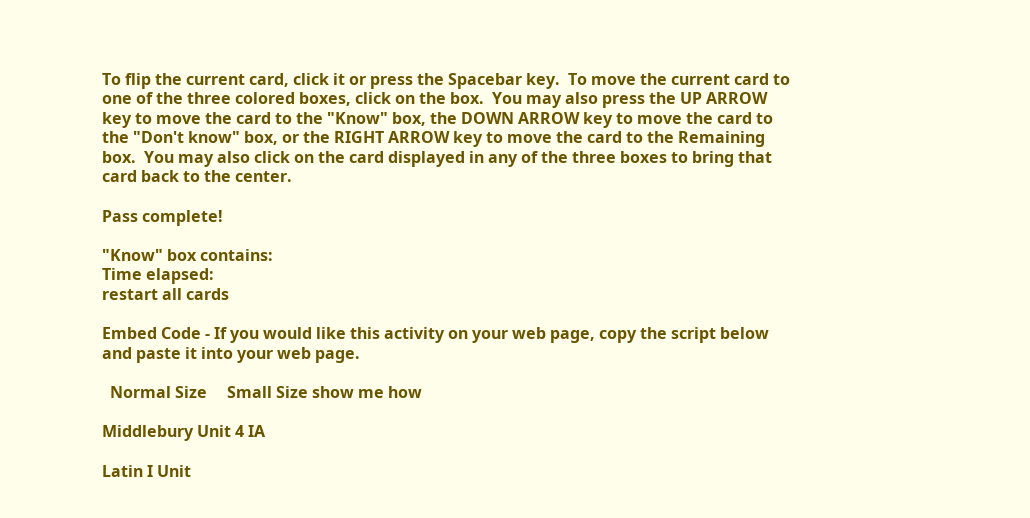To flip the current card, click it or press the Spacebar key.  To move the current card to one of the three colored boxes, click on the box.  You may also press the UP ARROW key to move the card to the "Know" box, the DOWN ARROW key to move the card to the "Don't know" box, or the RIGHT ARROW key to move the card to the Remaining box.  You may also click on the card displayed in any of the three boxes to bring that card back to the center.

Pass complete!

"Know" box contains:
Time elapsed:
restart all cards

Embed Code - If you would like this activity on your web page, copy the script below and paste it into your web page.

  Normal Size     Small Size show me how

Middlebury Unit 4 IA

Latin I Unit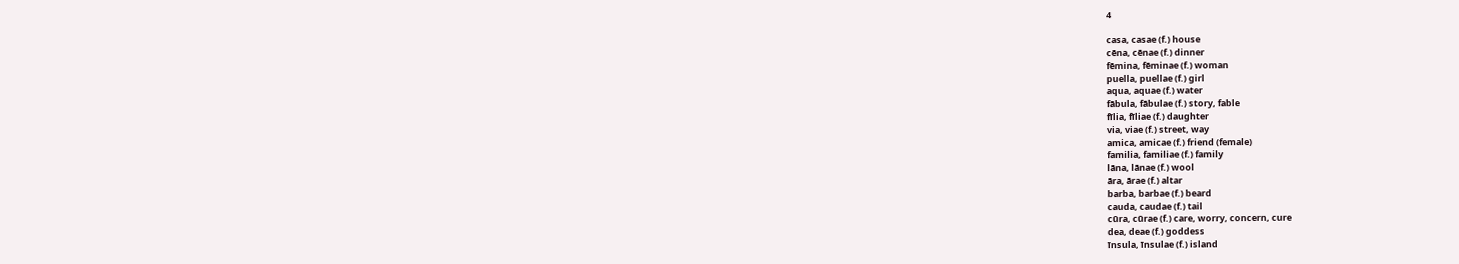4

casa, casae (f.) house
cēna, cēnae (f.) dinner
fēmina, fēminae (f.) woman
puella, puellae (f.) girl
aqua, aquae (f.) water
fābula, fābulae (f.) story, fable
fīlia, fīliae (f.) daughter
via, viae (f.) street, way
amica, amicae (f.) friend (female)
familia, familiae (f.) family
lāna, lānae (f.) wool
āra, ārae (f.) altar
barba, barbae (f.) beard
cauda, caudae (f.) tail
cūra, cūrae (f.) care, worry, concern, cure
dea, deae (f.) goddess
īnsula, īnsulae (f.) island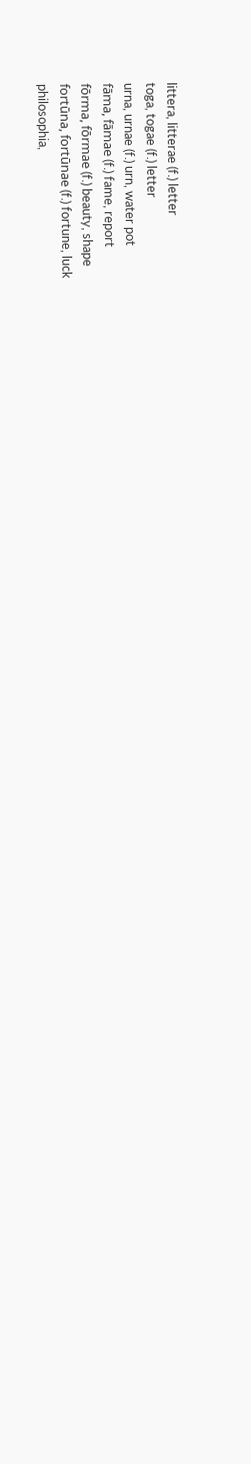littera, litterae (f.) letter
toga, togae (f.) letter
urna, urnae (f.) urn, water pot
fāma, fāmae (f.) fame, report
fōrma, fōrmae (f.) beauty, shape
fortūna, fortūnae (f.) fortune, luck
philosophia,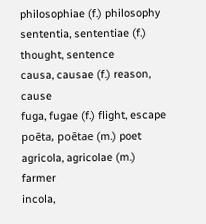philosophiae (f.) philosophy
sententia, sententiae (f.) thought, sentence
causa, causae (f.) reason, cause
fuga, fugae (f.) flight, escape
poēta, poētae (m.) poet
agricola, agricolae (m.) farmer
incola,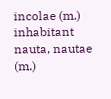incolae (m.) inhabitant
nauta, nautae (m.)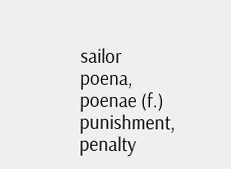sailor
poena, poenae (f.) punishment, penalty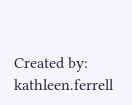Created by: kathleen.ferrell